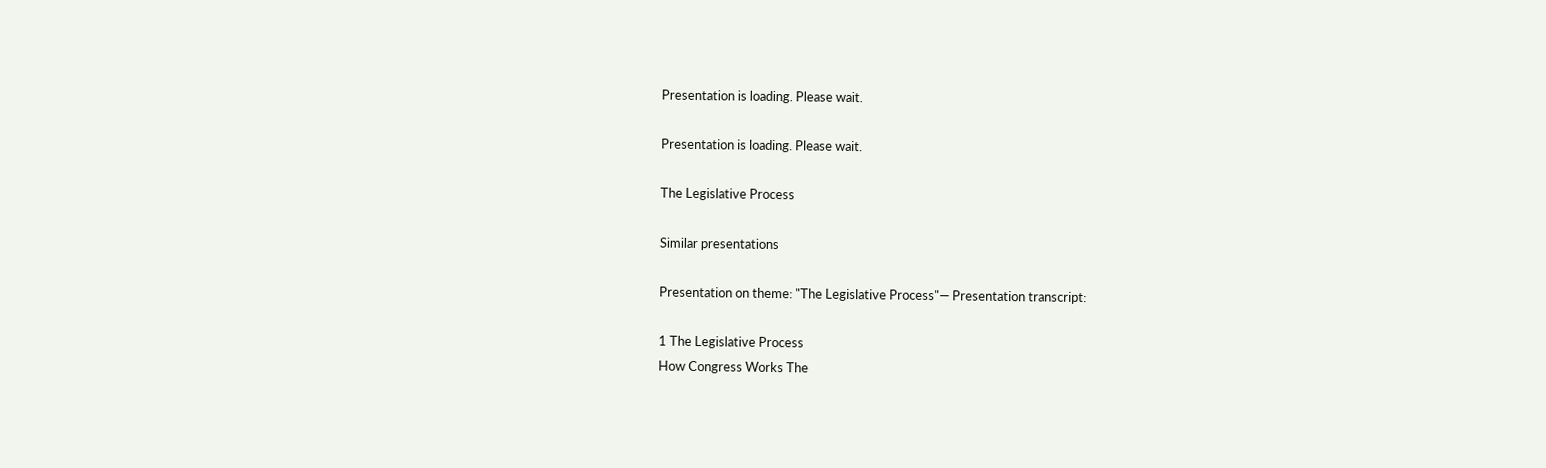Presentation is loading. Please wait.

Presentation is loading. Please wait.

The Legislative Process

Similar presentations

Presentation on theme: "The Legislative Process"— Presentation transcript:

1 The Legislative Process
How Congress Works The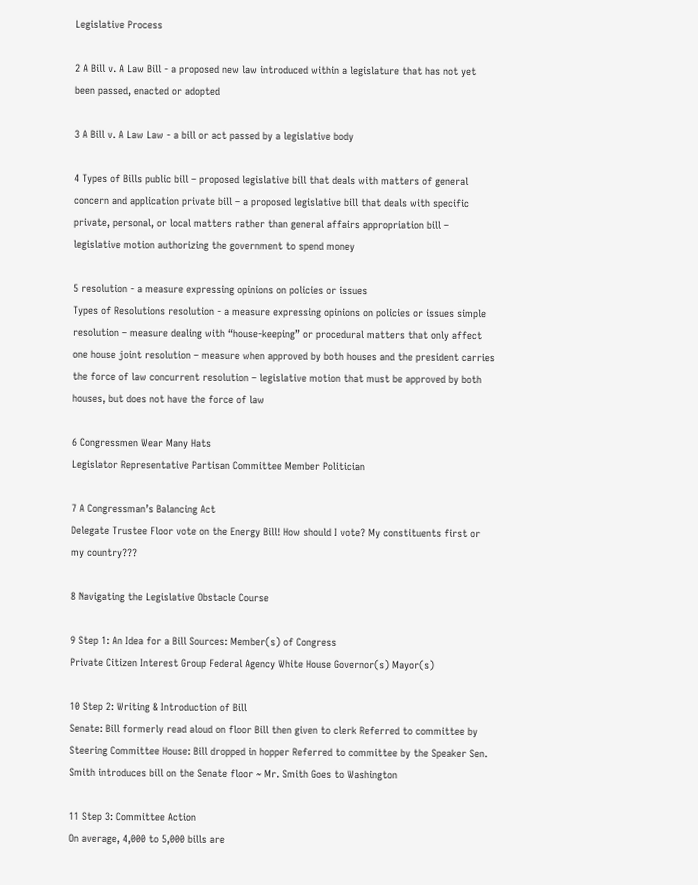Legislative Process

2 A Bill v. A Law Bill - a proposed new law introduced within a legislature that has not yet been passed, enacted or adopted

3 A Bill v. A Law Law - a bill or act passed by a legislative body

4 Types of Bills public bill – proposed legislative bill that deals with matters of general concern and application private bill – a proposed legislative bill that deals with specific private, personal, or local matters rather than general affairs appropriation bill – legislative motion authorizing the government to spend money

5 resolution - a measure expressing opinions on policies or issues
Types of Resolutions resolution - a measure expressing opinions on policies or issues simple resolution – measure dealing with “house-keeping” or procedural matters that only affect one house joint resolution – measure when approved by both houses and the president carries the force of law concurrent resolution – legislative motion that must be approved by both houses, but does not have the force of law

6 Congressmen Wear Many Hats
Legislator Representative Partisan Committee Member Politician

7 A Congressman’s Balancing Act
Delegate Trustee Floor vote on the Energy Bill! How should I vote? My constituents first or my country???

8 Navigating the Legislative Obstacle Course

9 Step 1: An Idea for a Bill Sources: Member(s) of Congress
Private Citizen Interest Group Federal Agency White House Governor(s) Mayor(s)

10 Step 2: Writing & Introduction of Bill
Senate: Bill formerly read aloud on floor Bill then given to clerk Referred to committee by Steering Committee House: Bill dropped in hopper Referred to committee by the Speaker Sen. Smith introduces bill on the Senate floor ~ Mr. Smith Goes to Washington

11 Step 3: Committee Action
On average, 4,000 to 5,000 bills are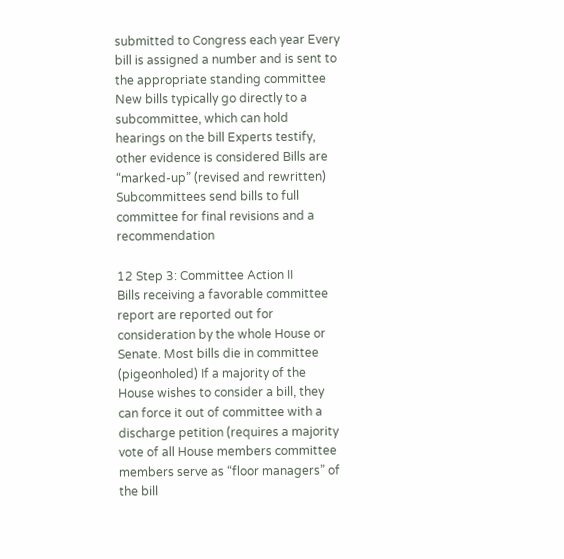submitted to Congress each year Every bill is assigned a number and is sent to the appropriate standing committee New bills typically go directly to a subcommittee, which can hold hearings on the bill Experts testify, other evidence is considered Bills are “marked-up” (revised and rewritten) Subcommittees send bills to full committee for final revisions and a recommendation

12 Step 3: Committee Action II
Bills receiving a favorable committee report are reported out for consideration by the whole House or Senate. Most bills die in committee (pigeonholed) If a majority of the House wishes to consider a bill, they can force it out of committee with a discharge petition (requires a majority vote of all House members committee members serve as “floor managers” of the bill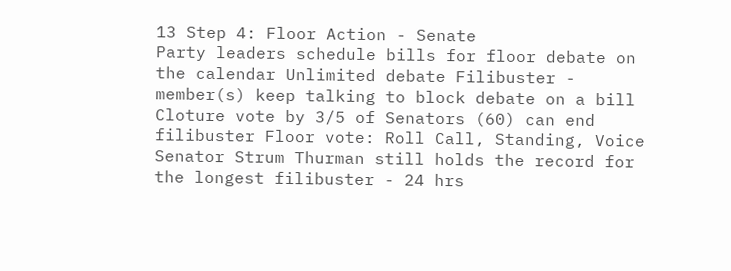13 Step 4: Floor Action - Senate
Party leaders schedule bills for floor debate on the calendar Unlimited debate Filibuster - member(s) keep talking to block debate on a bill Cloture vote by 3/5 of Senators (60) can end filibuster Floor vote: Roll Call, Standing, Voice Senator Strum Thurman still holds the record for the longest filibuster - 24 hrs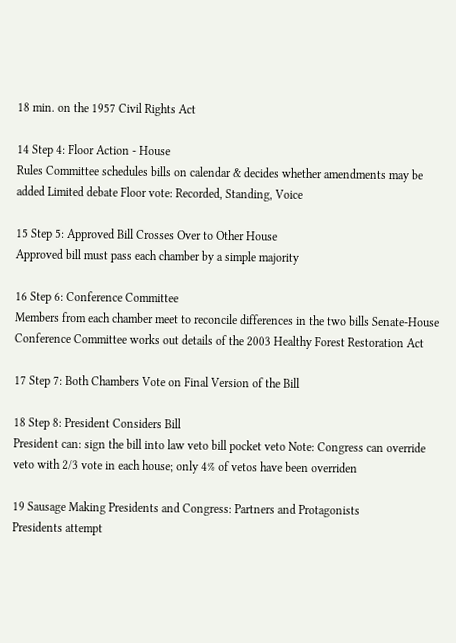18 min. on the 1957 Civil Rights Act

14 Step 4: Floor Action - House
Rules Committee schedules bills on calendar & decides whether amendments may be added Limited debate Floor vote: Recorded, Standing, Voice

15 Step 5: Approved Bill Crosses Over to Other House
Approved bill must pass each chamber by a simple majority

16 Step 6: Conference Committee
Members from each chamber meet to reconcile differences in the two bills Senate-House Conference Committee works out details of the 2003 Healthy Forest Restoration Act

17 Step 7: Both Chambers Vote on Final Version of the Bill

18 Step 8: President Considers Bill
President can: sign the bill into law veto bill pocket veto Note: Congress can override veto with 2/3 vote in each house; only 4% of vetos have been overriden

19 Sausage Making Presidents and Congress: Partners and Protagonists
Presidents attempt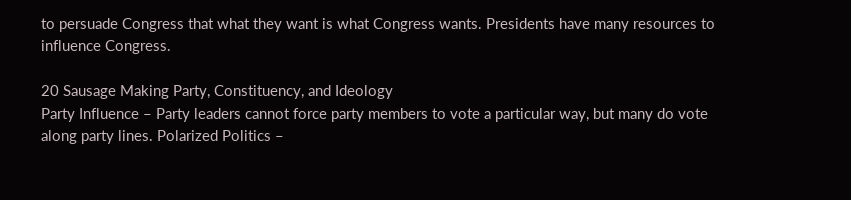to persuade Congress that what they want is what Congress wants. Presidents have many resources to influence Congress.

20 Sausage Making Party, Constituency, and Ideology
Party Influence – Party leaders cannot force party members to vote a particular way, but many do vote along party lines. Polarized Politics –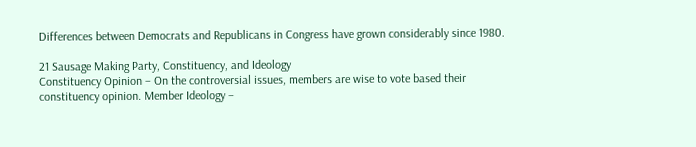Differences between Democrats and Republicans in Congress have grown considerably since 1980.

21 Sausage Making Party, Constituency, and Ideology
Constituency Opinion – On the controversial issues, members are wise to vote based their constituency opinion. Member Ideology –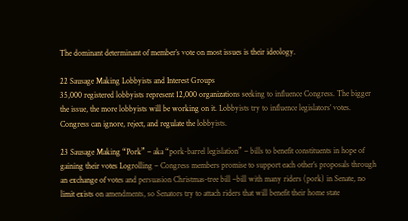The dominant determinant of member’s vote on most issues is their ideology.

22 Sausage Making Lobbyists and Interest Groups
35,000 registered lobbyists represent 12,000 organizations seeking to influence Congress. The bigger the issue, the more lobbyists will be working on it. Lobbyists try to influence legislators’ votes. Congress can ignore, reject, and regulate the lobbyists.

23 Sausage Making “Pork” – aka “pork-barrel legislation” – bills to benefit constituents in hope of gaining their votes Logrolling – Congress members promise to support each other’s proposals through an exchange of votes and persuasion Christmas-tree bill –bill with many riders (pork) in Senate, no limit exists on amendments, so Senators try to attach riders that will benefit their home state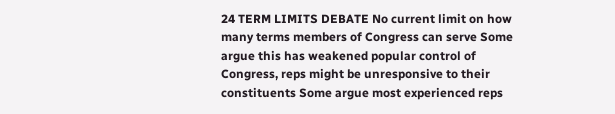24 TERM LIMITS DEBATE No current limit on how many terms members of Congress can serve Some argue this has weakened popular control of Congress, reps might be unresponsive to their constituents Some argue most experienced reps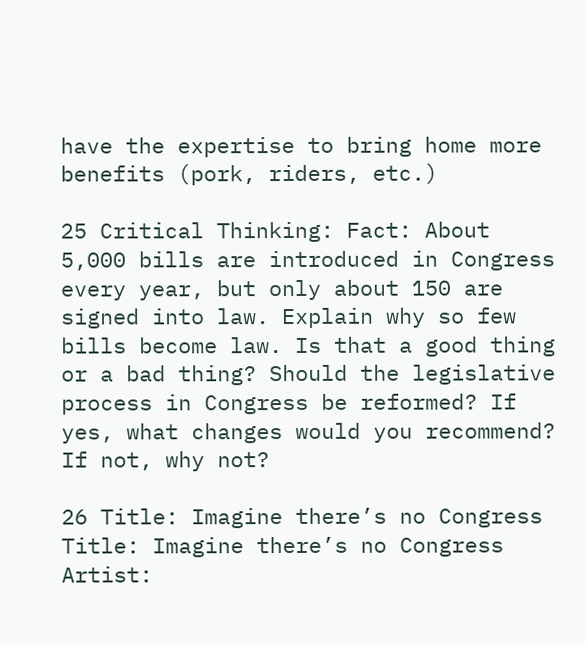have the expertise to bring home more benefits (pork, riders, etc.)

25 Critical Thinking: Fact: About 5,000 bills are introduced in Congress every year, but only about 150 are signed into law. Explain why so few bills become law. Is that a good thing or a bad thing? Should the legislative process in Congress be reformed? If yes, what changes would you recommend? If not, why not?

26 Title: Imagine there’s no Congress
Title: Imagine there’s no Congress Artist: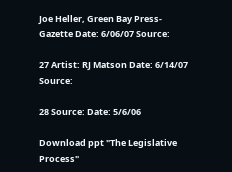Joe Heller, Green Bay Press-Gazette Date: 6/06/07 Source:

27 Artist: RJ Matson Date: 6/14/07 Source:

28 Source: Date: 5/6/06

Download ppt "The Legislative Process"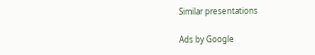Similar presentations

Ads by Google